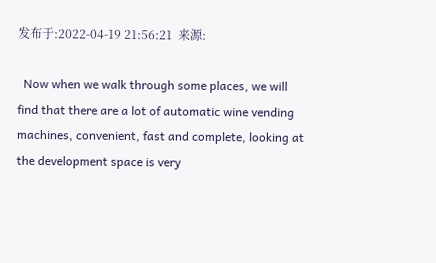发布于:2022-04-19 21:56:21  来源:

  Now when we walk through some places, we will find that there are a lot of automatic wine vending machines, convenient, fast and complete, looking at the development space is very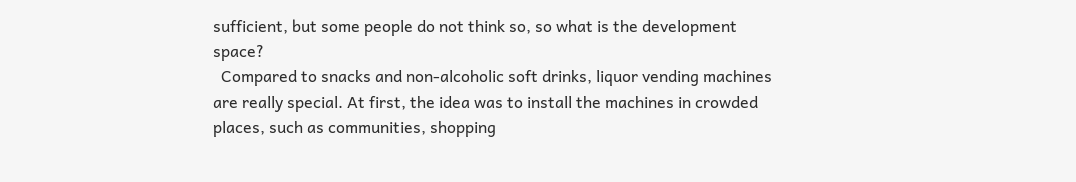sufficient, but some people do not think so, so what is the development space?
  Compared to snacks and non-alcoholic soft drinks, liquor vending machines are really special. At first, the idea was to install the machines in crowded places, such as communities, shopping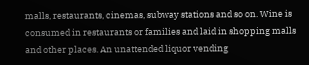malls, restaurants, cinemas, subway stations and so on. Wine is consumed in restaurants or families and laid in shopping malls and other places. An unattended liquor vending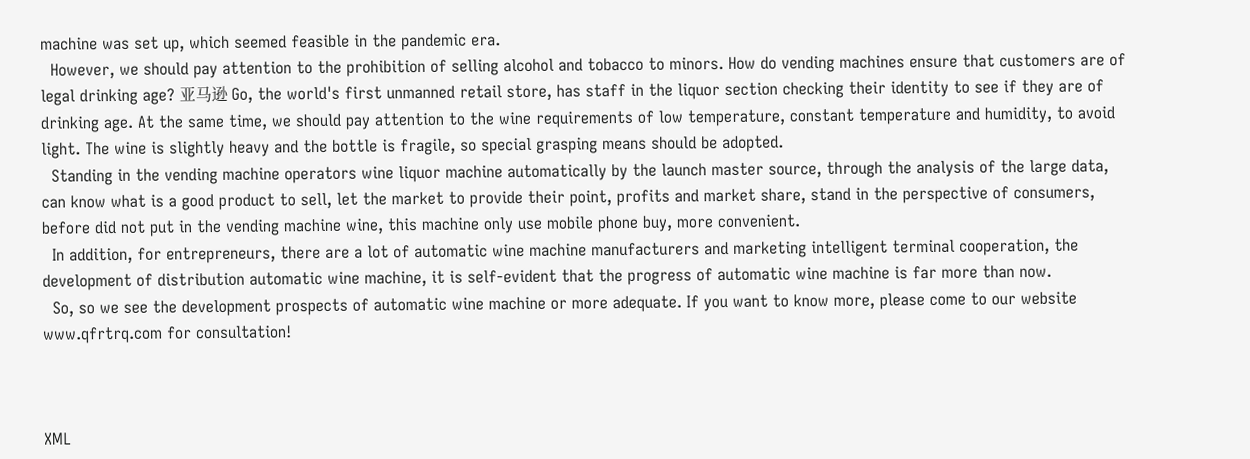machine was set up, which seemed feasible in the pandemic era.
  However, we should pay attention to the prohibition of selling alcohol and tobacco to minors. How do vending machines ensure that customers are of legal drinking age? 亚马逊 Go, the world's first unmanned retail store, has staff in the liquor section checking their identity to see if they are of drinking age. At the same time, we should pay attention to the wine requirements of low temperature, constant temperature and humidity, to avoid light. The wine is slightly heavy and the bottle is fragile, so special grasping means should be adopted.
  Standing in the vending machine operators wine liquor machine automatically by the launch master source, through the analysis of the large data, can know what is a good product to sell, let the market to provide their point, profits and market share, stand in the perspective of consumers, before did not put in the vending machine wine, this machine only use mobile phone buy, more convenient.
  In addition, for entrepreneurs, there are a lot of automatic wine machine manufacturers and marketing intelligent terminal cooperation, the development of distribution automatic wine machine, it is self-evident that the progress of automatic wine machine is far more than now.
  So, so we see the development prospects of automatic wine machine or more adequate. If you want to know more, please come to our website www.qfrtrq.com for consultation!



XML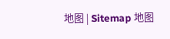地图 | Sitemap 地图